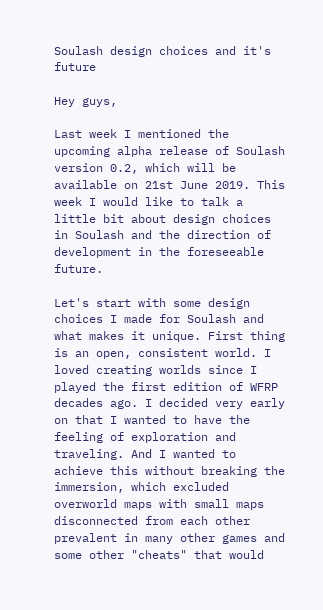Soulash design choices and it's future

Hey guys,

Last week I mentioned the upcoming alpha release of Soulash version 0.2, which will be available on 21st June 2019. This week I would like to talk a little bit about design choices in Soulash and the direction of development in the foreseeable future.

Let's start with some design choices I made for Soulash and what makes it unique. First thing is an open, consistent world. I loved creating worlds since I played the first edition of WFRP decades ago. I decided very early on that I wanted to have the feeling of exploration and traveling. And I wanted to achieve this without breaking the immersion, which excluded overworld maps with small maps disconnected from each other prevalent in many other games and some other "cheats" that would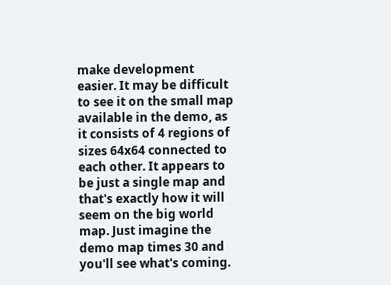make development easier. It may be difficult to see it on the small map available in the demo, as it consists of 4 regions of sizes 64x64 connected to each other. It appears to be just a single map and that's exactly how it will seem on the big world map. Just imagine the demo map times 30 and you'll see what's coming.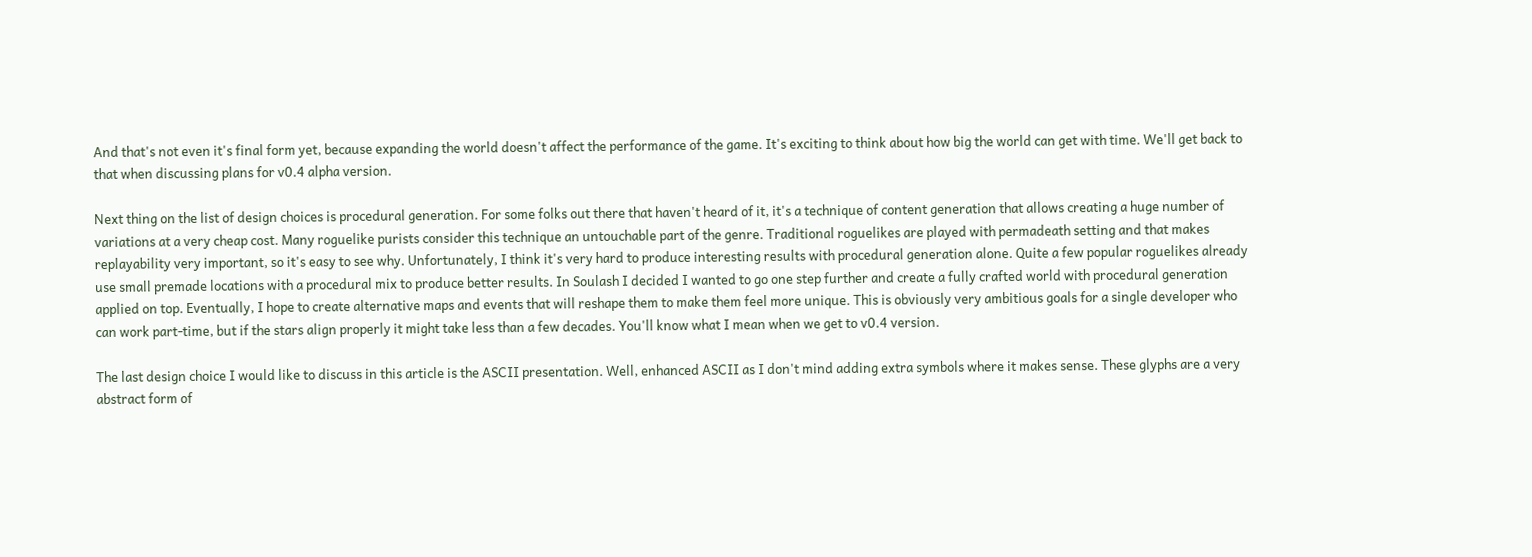And that's not even it's final form yet, because expanding the world doesn't affect the performance of the game. It's exciting to think about how big the world can get with time. We'll get back to that when discussing plans for v0.4 alpha version.

Next thing on the list of design choices is procedural generation. For some folks out there that haven't heard of it, it's a technique of content generation that allows creating a huge number of variations at a very cheap cost. Many roguelike purists consider this technique an untouchable part of the genre. Traditional roguelikes are played with permadeath setting and that makes replayability very important, so it's easy to see why. Unfortunately, I think it's very hard to produce interesting results with procedural generation alone. Quite a few popular roguelikes already use small premade locations with a procedural mix to produce better results. In Soulash I decided I wanted to go one step further and create a fully crafted world with procedural generation applied on top. Eventually, I hope to create alternative maps and events that will reshape them to make them feel more unique. This is obviously very ambitious goals for a single developer who can work part-time, but if the stars align properly it might take less than a few decades. You'll know what I mean when we get to v0.4 version.

The last design choice I would like to discuss in this article is the ASCII presentation. Well, enhanced ASCII as I don't mind adding extra symbols where it makes sense. These glyphs are a very abstract form of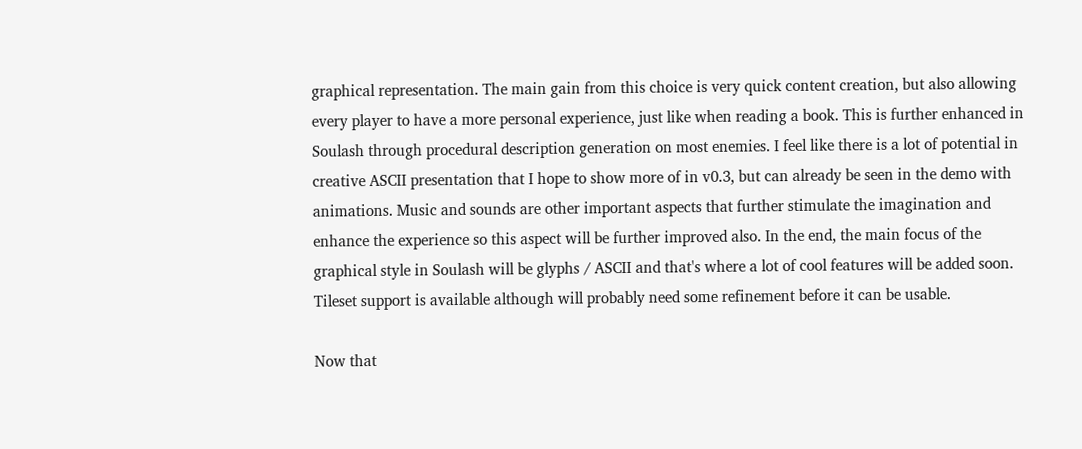graphical representation. The main gain from this choice is very quick content creation, but also allowing every player to have a more personal experience, just like when reading a book. This is further enhanced in Soulash through procedural description generation on most enemies. I feel like there is a lot of potential in creative ASCII presentation that I hope to show more of in v0.3, but can already be seen in the demo with animations. Music and sounds are other important aspects that further stimulate the imagination and enhance the experience so this aspect will be further improved also. In the end, the main focus of the graphical style in Soulash will be glyphs / ASCII and that's where a lot of cool features will be added soon. Tileset support is available although will probably need some refinement before it can be usable.

Now that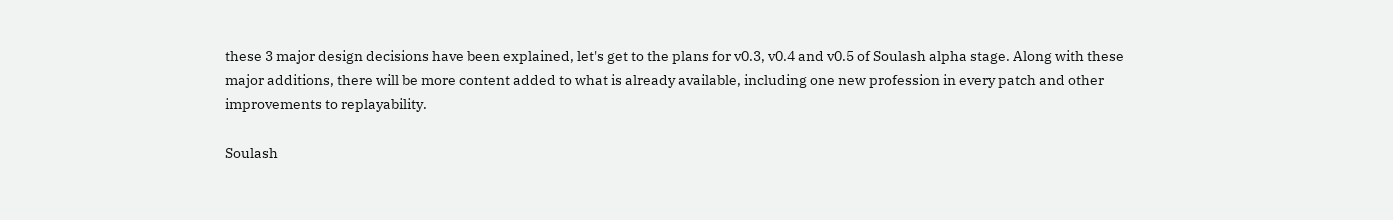these 3 major design decisions have been explained, let's get to the plans for v0.3, v0.4 and v0.5 of Soulash alpha stage. Along with these major additions, there will be more content added to what is already available, including one new profession in every patch and other improvements to replayability.

Soulash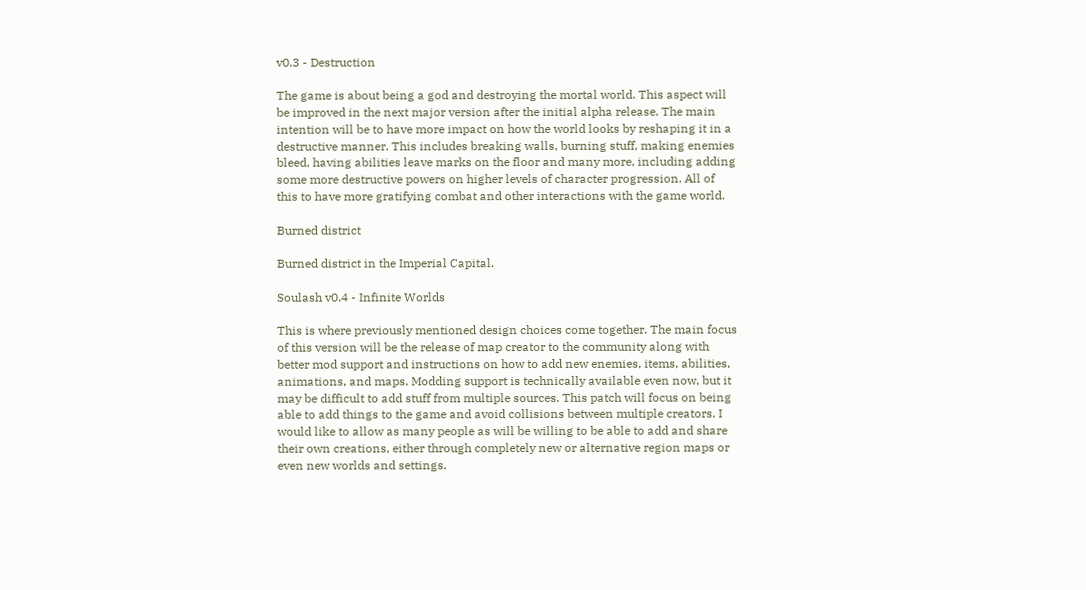v0.3 - Destruction

The game is about being a god and destroying the mortal world. This aspect will be improved in the next major version after the initial alpha release. The main intention will be to have more impact on how the world looks by reshaping it in a destructive manner. This includes breaking walls, burning stuff, making enemies bleed, having abilities leave marks on the floor and many more, including adding some more destructive powers on higher levels of character progression. All of this to have more gratifying combat and other interactions with the game world.

Burned district

Burned district in the Imperial Capital.

Soulash v0.4 - Infinite Worlds

This is where previously mentioned design choices come together. The main focus of this version will be the release of map creator to the community along with better mod support and instructions on how to add new enemies, items, abilities, animations, and maps. Modding support is technically available even now, but it may be difficult to add stuff from multiple sources. This patch will focus on being able to add things to the game and avoid collisions between multiple creators. I would like to allow as many people as will be willing to be able to add and share their own creations, either through completely new or alternative region maps or even new worlds and settings.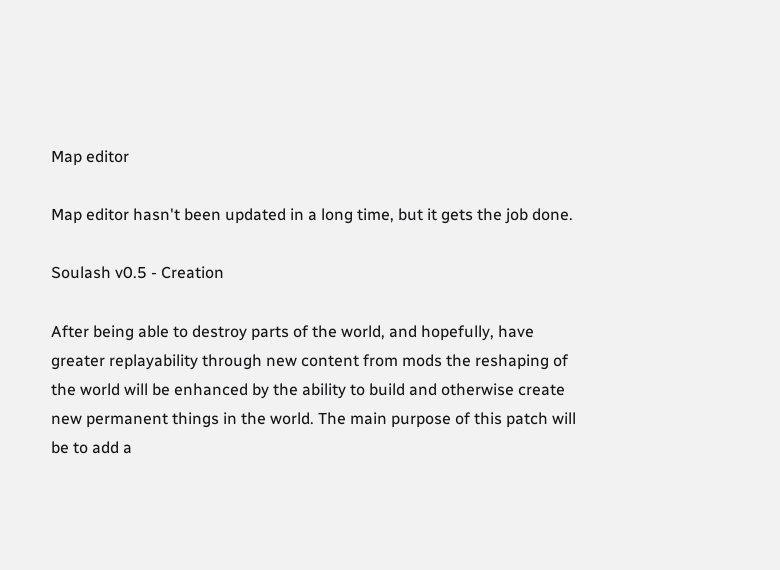Map editor

Map editor hasn't been updated in a long time, but it gets the job done.

Soulash v0.5 - Creation

After being able to destroy parts of the world, and hopefully, have greater replayability through new content from mods the reshaping of the world will be enhanced by the ability to build and otherwise create new permanent things in the world. The main purpose of this patch will be to add a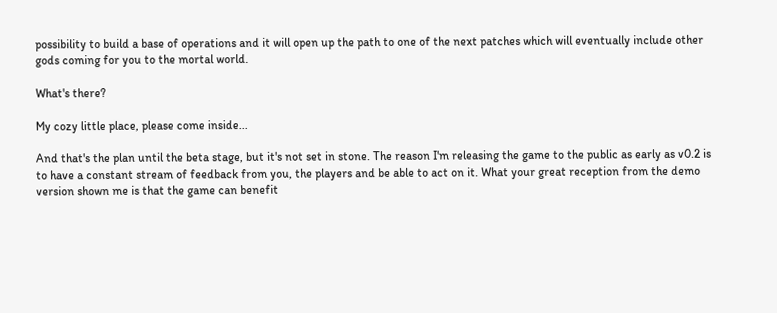possibility to build a base of operations and it will open up the path to one of the next patches which will eventually include other gods coming for you to the mortal world.

What's there?

My cozy little place, please come inside...

And that's the plan until the beta stage, but it's not set in stone. The reason I'm releasing the game to the public as early as v0.2 is to have a constant stream of feedback from you, the players and be able to act on it. What your great reception from the demo version shown me is that the game can benefit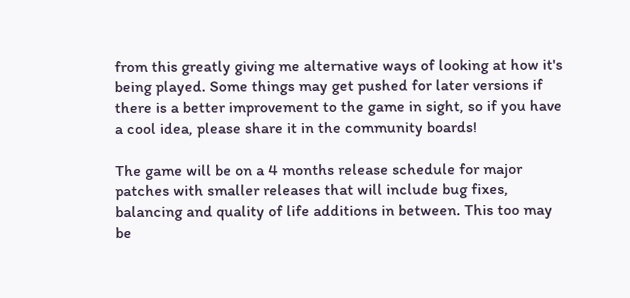from this greatly giving me alternative ways of looking at how it's being played. Some things may get pushed for later versions if there is a better improvement to the game in sight, so if you have a cool idea, please share it in the community boards!

The game will be on a 4 months release schedule for major patches with smaller releases that will include bug fixes, balancing and quality of life additions in between. This too may be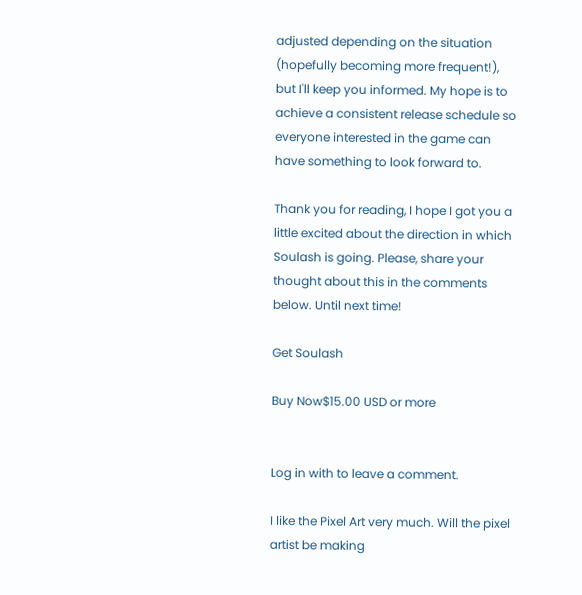adjusted depending on the situation (hopefully becoming more frequent!), but I'll keep you informed. My hope is to achieve a consistent release schedule so everyone interested in the game can have something to look forward to.

Thank you for reading, I hope I got you a little excited about the direction in which Soulash is going. Please, share your thought about this in the comments below. Until next time!

Get Soulash

Buy Now$15.00 USD or more


Log in with to leave a comment.

I like the Pixel Art very much. Will the pixel artist be making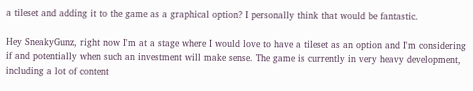a tileset and adding it to the game as a graphical option? I personally think that would be fantastic.

Hey SneakyGunz, right now I'm at a stage where I would love to have a tileset as an option and I'm considering if and potentially when such an investment will make sense. The game is currently in very heavy development, including a lot of content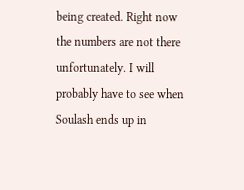being created. Right now the numbers are not there unfortunately. I will probably have to see when Soulash ends up in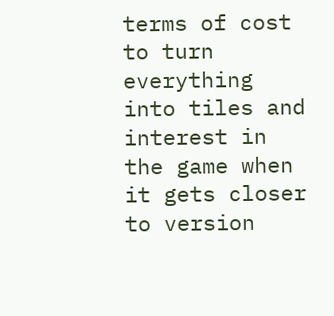terms of cost to turn everything into tiles and interest in the game when it gets closer to version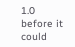1.0 before it could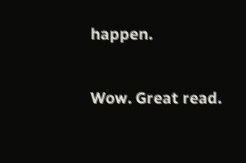happen.

Wow. Great read.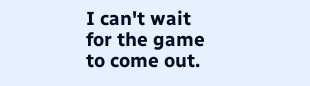I can't wait for the game to come out.